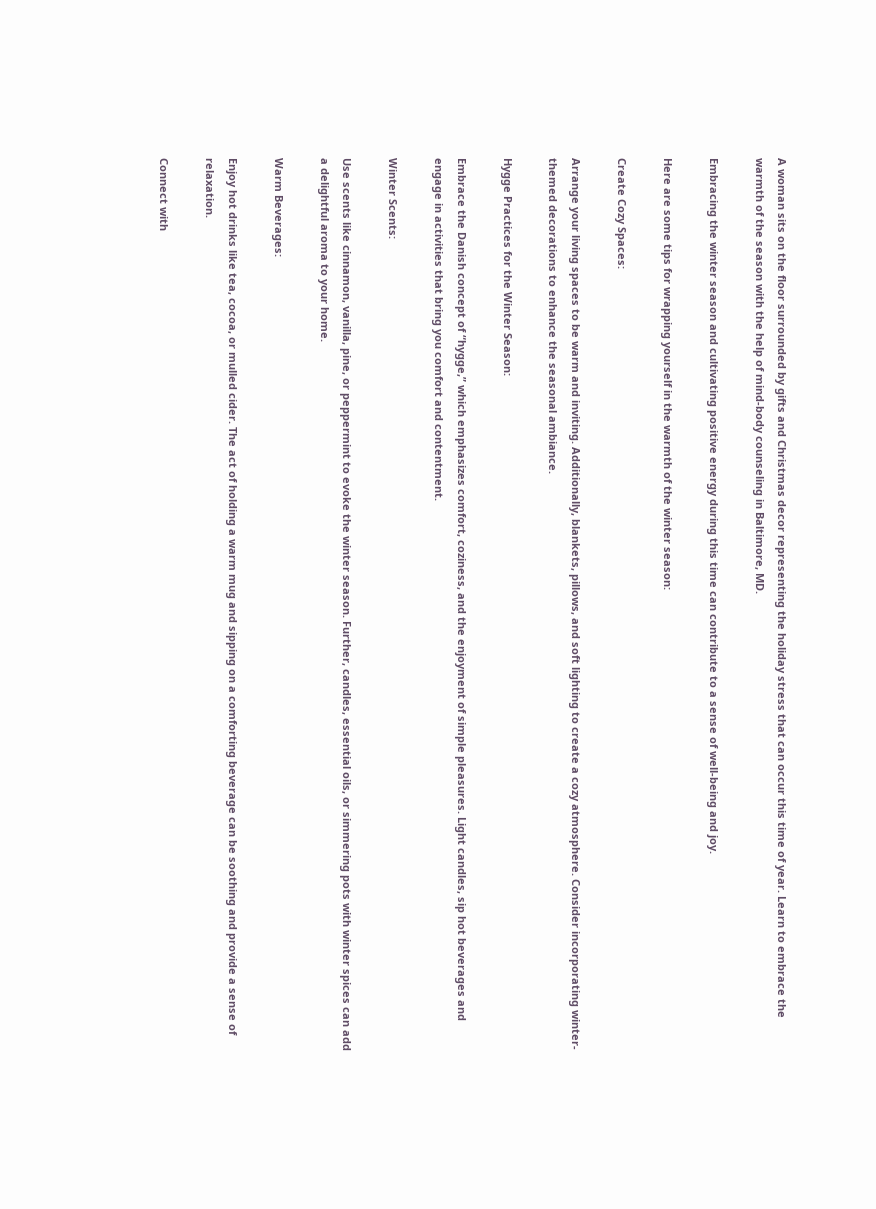A woman sits on the floor surrounded by gifts and Christmas decor representing the holiday stress that can occur this time of year. Learn to embrace the warmth of the season with the help of mind-body counseling in Baltimore, MD.

Embracing the winter season and cultivating positive energy during this time can contribute to a sense of well-being and joy.

Here are some tips for wrapping yourself in the warmth of the winter season:

Create Cozy Spaces:

Arrange your living spaces to be warm and inviting. Additionally, blankets, pillows, and soft lighting to create a cozy atmosphere. Consider incorporating winter-themed decorations to enhance the seasonal ambiance.

Hygge Practices for the Winter Season:

Embrace the Danish concept of “hygge,” which emphasizes comfort, coziness, and the enjoyment of simple pleasures. Light candles, sip hot beverages and engage in activities that bring you comfort and contentment.

Winter Scents:

Use scents like cinnamon, vanilla, pine, or peppermint to evoke the winter season. Further, candles, essential oils, or simmering pots with winter spices can add a delightful aroma to your home.

Warm Beverages:

Enjoy hot drinks like tea, cocoa, or mulled cider. The act of holding a warm mug and sipping on a comforting beverage can be soothing and provide a sense of relaxation.

Connect with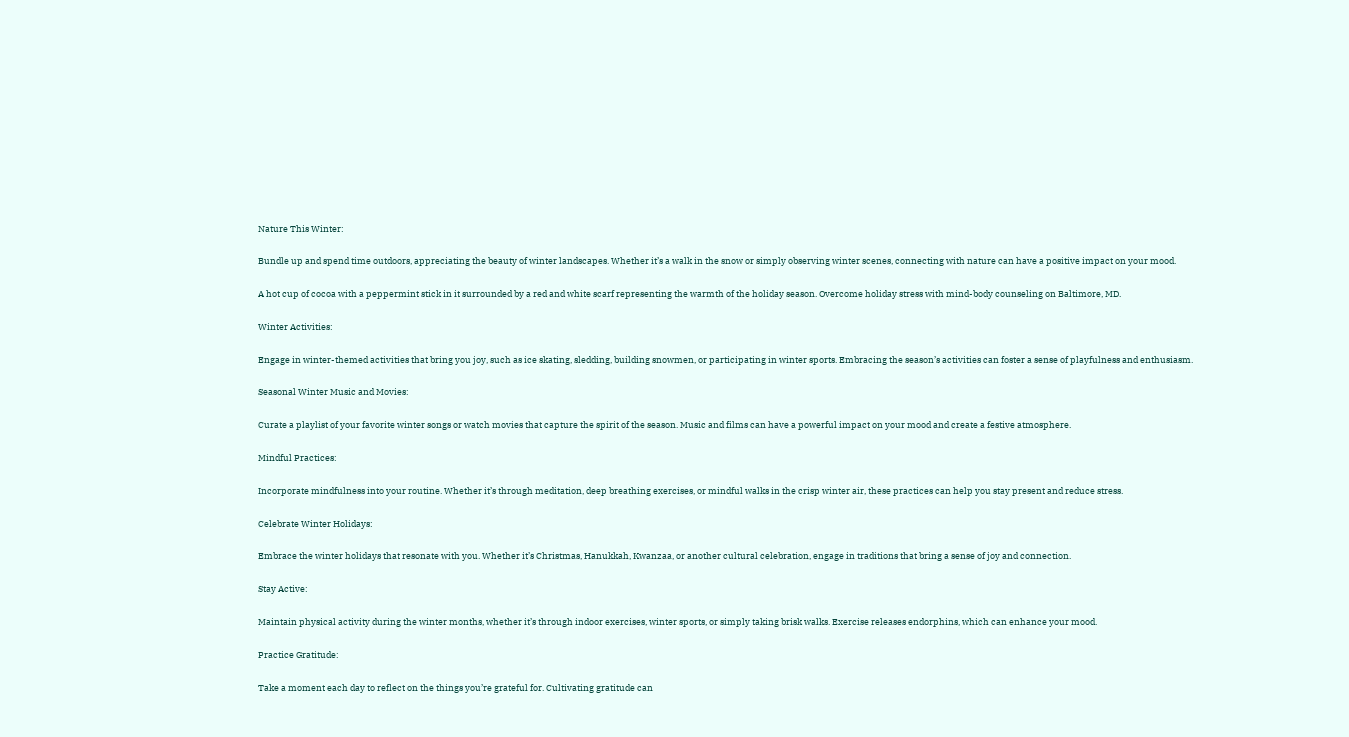Nature This Winter:

Bundle up and spend time outdoors, appreciating the beauty of winter landscapes. Whether it’s a walk in the snow or simply observing winter scenes, connecting with nature can have a positive impact on your mood.

A hot cup of cocoa with a peppermint stick in it surrounded by a red and white scarf representing the warmth of the holiday season. Overcome holiday stress with mind-body counseling on Baltimore, MD.

Winter Activities:

Engage in winter-themed activities that bring you joy, such as ice skating, sledding, building snowmen, or participating in winter sports. Embracing the season’s activities can foster a sense of playfulness and enthusiasm.

Seasonal Winter Music and Movies:

Curate a playlist of your favorite winter songs or watch movies that capture the spirit of the season. Music and films can have a powerful impact on your mood and create a festive atmosphere.

Mindful Practices:

Incorporate mindfulness into your routine. Whether it’s through meditation, deep breathing exercises, or mindful walks in the crisp winter air, these practices can help you stay present and reduce stress.

Celebrate Winter Holidays:

Embrace the winter holidays that resonate with you. Whether it’s Christmas, Hanukkah, Kwanzaa, or another cultural celebration, engage in traditions that bring a sense of joy and connection.

Stay Active:

Maintain physical activity during the winter months, whether it’s through indoor exercises, winter sports, or simply taking brisk walks. Exercise releases endorphins, which can enhance your mood.

Practice Gratitude:

Take a moment each day to reflect on the things you’re grateful for. Cultivating gratitude can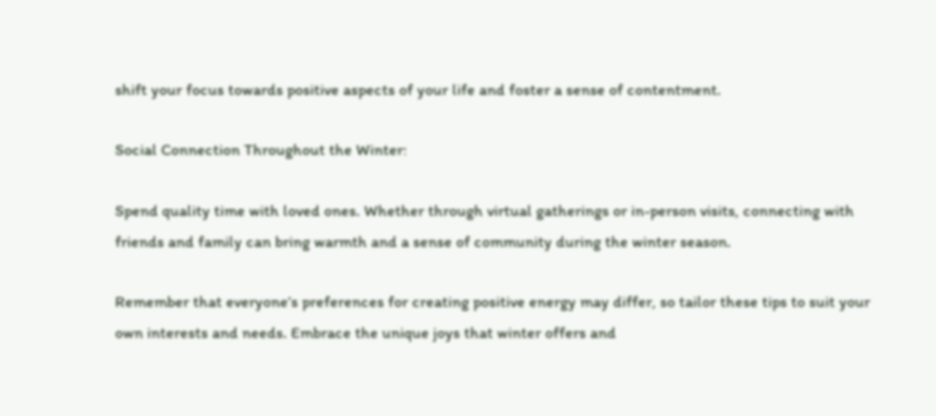shift your focus towards positive aspects of your life and foster a sense of contentment.

Social Connection Throughout the Winter:

Spend quality time with loved ones. Whether through virtual gatherings or in-person visits, connecting with friends and family can bring warmth and a sense of community during the winter season.

Remember that everyone’s preferences for creating positive energy may differ, so tailor these tips to suit your own interests and needs. Embrace the unique joys that winter offers and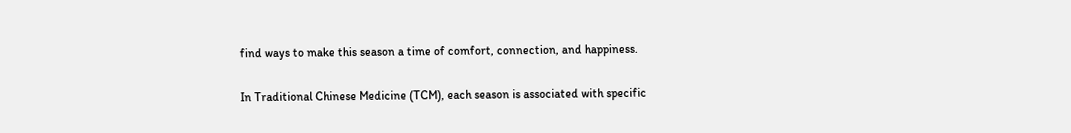find ways to make this season a time of comfort, connection, and happiness.

In Traditional Chinese Medicine (TCM), each season is associated with specific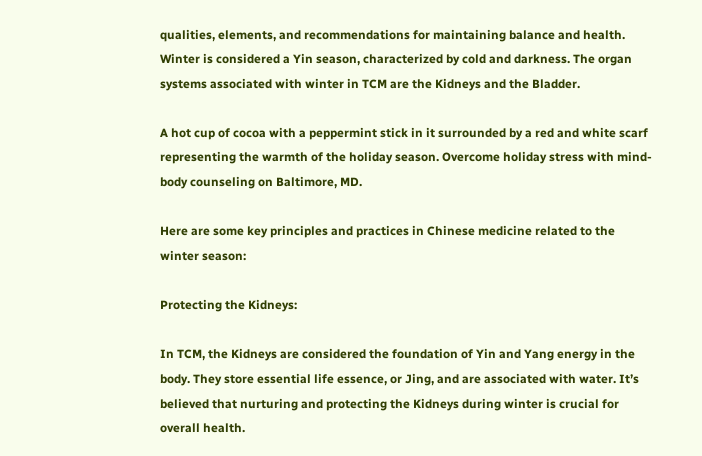qualities, elements, and recommendations for maintaining balance and health. Winter is considered a Yin season, characterized by cold and darkness. The organ systems associated with winter in TCM are the Kidneys and the Bladder.

A hot cup of cocoa with a peppermint stick in it surrounded by a red and white scarf representing the warmth of the holiday season. Overcome holiday stress with mind-body counseling on Baltimore, MD.

Here are some key principles and practices in Chinese medicine related to the winter season:

Protecting the Kidneys:

In TCM, the Kidneys are considered the foundation of Yin and Yang energy in the body. They store essential life essence, or Jing, and are associated with water. It’s believed that nurturing and protecting the Kidneys during winter is crucial for overall health.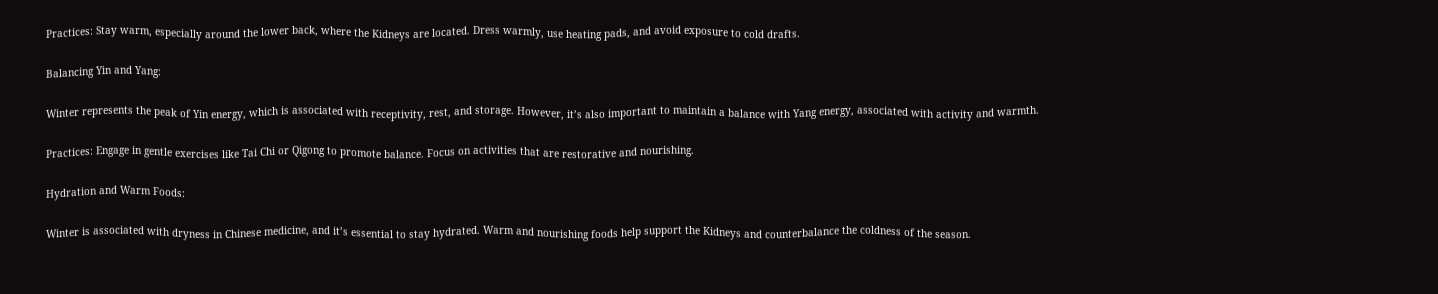Practices: Stay warm, especially around the lower back, where the Kidneys are located. Dress warmly, use heating pads, and avoid exposure to cold drafts.

Balancing Yin and Yang:

Winter represents the peak of Yin energy, which is associated with receptivity, rest, and storage. However, it’s also important to maintain a balance with Yang energy, associated with activity and warmth.

Practices: Engage in gentle exercises like Tai Chi or Qigong to promote balance. Focus on activities that are restorative and nourishing.

Hydration and Warm Foods:

Winter is associated with dryness in Chinese medicine, and it’s essential to stay hydrated. Warm and nourishing foods help support the Kidneys and counterbalance the coldness of the season.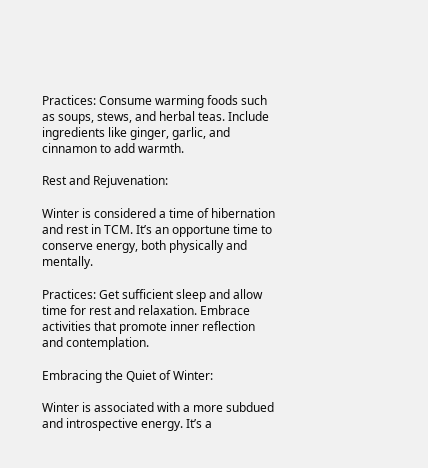Practices: Consume warming foods such as soups, stews, and herbal teas. Include ingredients like ginger, garlic, and cinnamon to add warmth.

Rest and Rejuvenation:

Winter is considered a time of hibernation and rest in TCM. It’s an opportune time to conserve energy, both physically and mentally.

Practices: Get sufficient sleep and allow time for rest and relaxation. Embrace activities that promote inner reflection and contemplation.

Embracing the Quiet of Winter:

Winter is associated with a more subdued and introspective energy. It’s a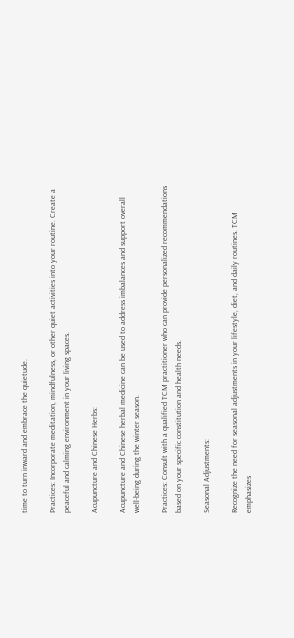time to turn inward and embrace the quietude.

Practices: Incorporate meditation, mindfulness, or other quiet activities into your routine. Create a peaceful and calming environment in your living spaces.

Acupuncture and Chinese Herbs:

Acupuncture and Chinese herbal medicine can be used to address imbalances and support overall well-being during the winter season.

Practices: Consult with a qualified TCM practitioner who can provide personalized recommendations based on your specific constitution and health needs.

Seasonal Adjustments:

Recognize the need for seasonal adjustments in your lifestyle, diet, and daily routines. TCM emphasizes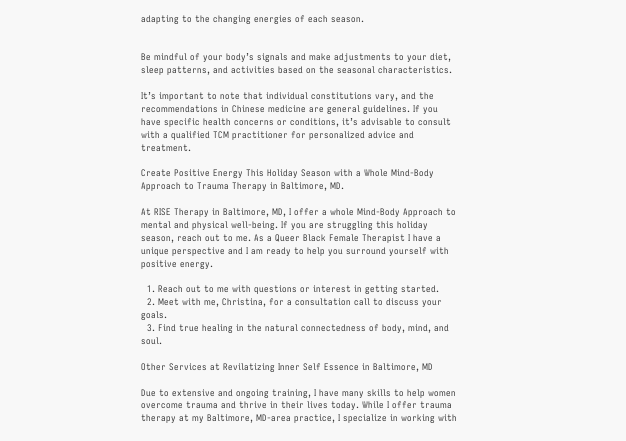adapting to the changing energies of each season.


Be mindful of your body’s signals and make adjustments to your diet, sleep patterns, and activities based on the seasonal characteristics.

It’s important to note that individual constitutions vary, and the recommendations in Chinese medicine are general guidelines. If you have specific health concerns or conditions, it’s advisable to consult with a qualified TCM practitioner for personalized advice and treatment.

Create Positive Energy This Holiday Season with a Whole Mind-Body Approach to Trauma Therapy in Baltimore, MD.

At RISE Therapy in Baltimore, MD, I offer a whole Mind-Body Approach to mental and physical well-being. If you are struggling this holiday season, reach out to me. As a Queer Black Female Therapist I have a unique perspective and I am ready to help you surround yourself with positive energy.

  1. Reach out to me with questions or interest in getting started.
  2. Meet with me, Christina, for a consultation call to discuss your goals.
  3. Find true healing in the natural connectedness of body, mind, and soul.

Other Services at Revilatizing Inner Self Essence in Baltimore, MD

Due to extensive and ongoing training, I have many skills to help women overcome trauma and thrive in their lives today. While I offer trauma therapy at my Baltimore, MD-area practice, I specialize in working with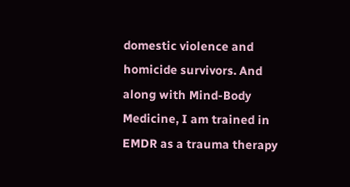domestic violence and homicide survivors. And along with Mind-Body Medicine, I am trained in EMDR as a trauma therapy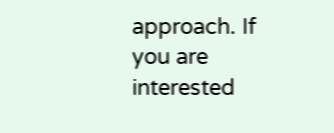approach. If you are interested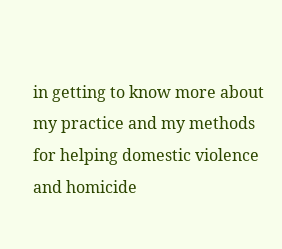in getting to know more about my practice and my methods for helping domestic violence and homicide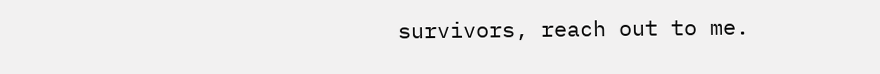survivors, reach out to me.